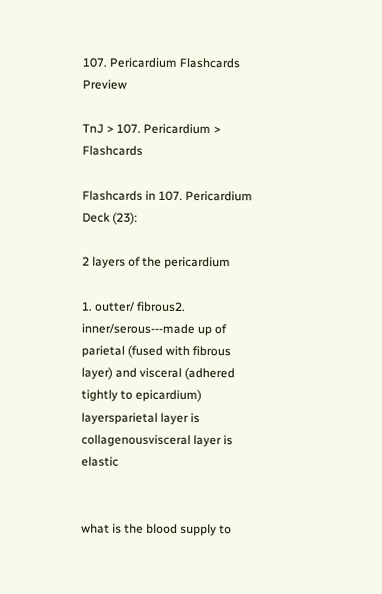107. Pericardium Flashcards Preview

TnJ > 107. Pericardium > Flashcards

Flashcards in 107. Pericardium Deck (23):

2 layers of the pericardium

1. outter/ fibrous2. inner/serous---made up of parietal (fused with fibrous layer) and visceral (adhered tightly to epicardium) layersparietal layer is collagenousvisceral layer is elastic


what is the blood supply to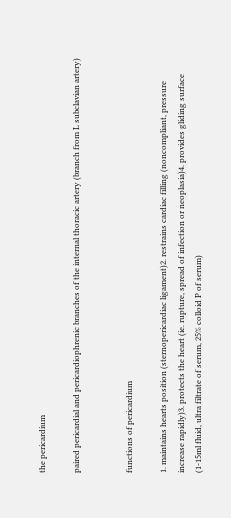the pericardium

paired pericardial and pericardiophrenic branches of the internal thoracic artery (branch from L subclavian artery)


functions of pericardium

1. maintains hearts position (sternopericardiac ligament)2. restrains cardiac filling (noncompliant, pressure increase rapidly)3. protects the heart (ie. rupture, spread of infection or neoplasia)4. provides gliding surface (1-15ml fluid, ultra filtrate of serum, 25% colloid P of serum)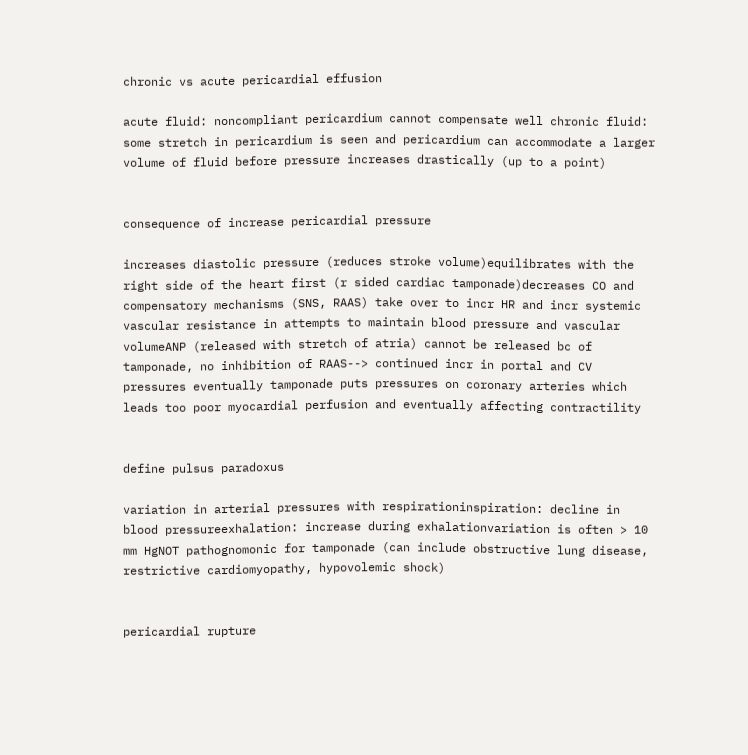chronic vs acute pericardial effusion

acute fluid: noncompliant pericardium cannot compensate well chronic fluid: some stretch in pericardium is seen and pericardium can accommodate a larger volume of fluid before pressure increases drastically (up to a point)


consequence of increase pericardial pressure

increases diastolic pressure (reduces stroke volume)equilibrates with the right side of the heart first (r sided cardiac tamponade)decreases CO and compensatory mechanisms (SNS, RAAS) take over to incr HR and incr systemic vascular resistance in attempts to maintain blood pressure and vascular volumeANP (released with stretch of atria) cannot be released bc of tamponade, no inhibition of RAAS--> continued incr in portal and CV pressures eventually tamponade puts pressures on coronary arteries which leads too poor myocardial perfusion and eventually affecting contractility


define pulsus paradoxus

variation in arterial pressures with respirationinspiration: decline in blood pressureexhalation: increase during exhalationvariation is often > 10 mm HgNOT pathognomonic for tamponade (can include obstructive lung disease, restrictive cardiomyopathy, hypovolemic shock)


pericardial rupture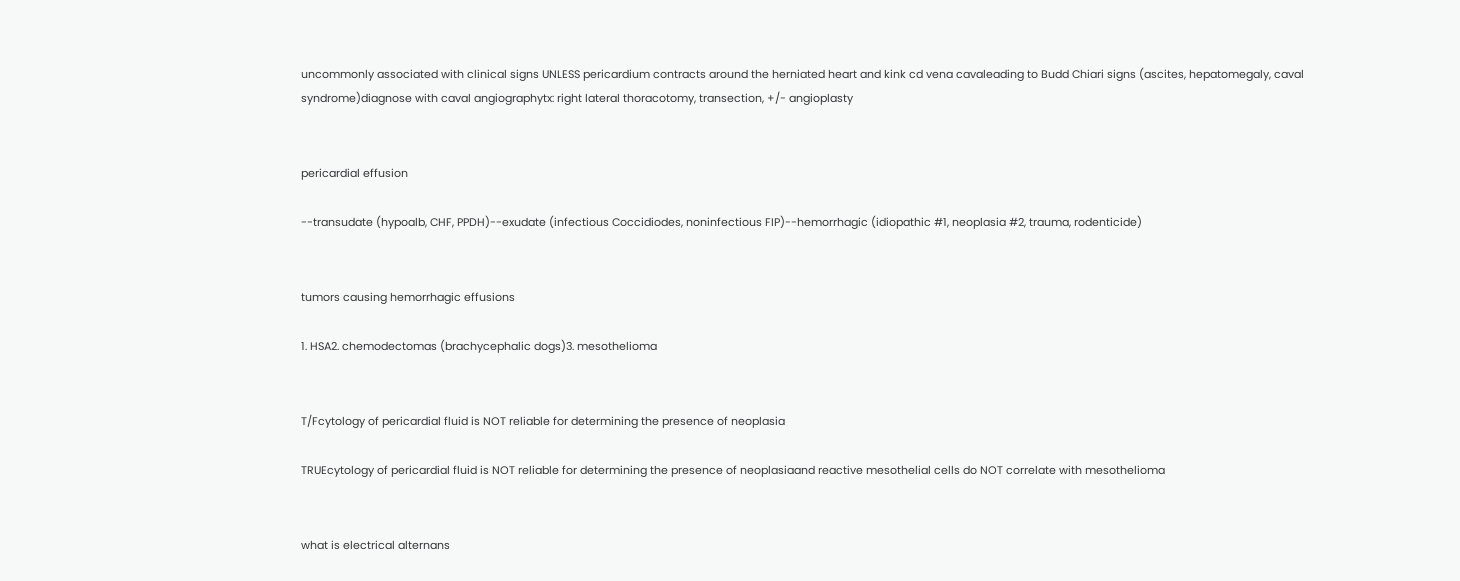uncommonly associated with clinical signs UNLESS pericardium contracts around the herniated heart and kink cd vena cavaleading to Budd Chiari signs (ascites, hepatomegaly, caval syndrome)diagnose with caval angiographytx: right lateral thoracotomy, transection, +/- angioplasty


pericardial effusion

--transudate (hypoalb, CHF, PPDH)--exudate (infectious Coccidiodes, noninfectious FIP)--hemorrhagic (idiopathic #1, neoplasia #2, trauma, rodenticide)


tumors causing hemorrhagic effusions

1. HSA2. chemodectomas (brachycephalic dogs)3. mesothelioma


T/Fcytology of pericardial fluid is NOT reliable for determining the presence of neoplasia

TRUEcytology of pericardial fluid is NOT reliable for determining the presence of neoplasiaand reactive mesothelial cells do NOT correlate with mesothelioma


what is electrical alternans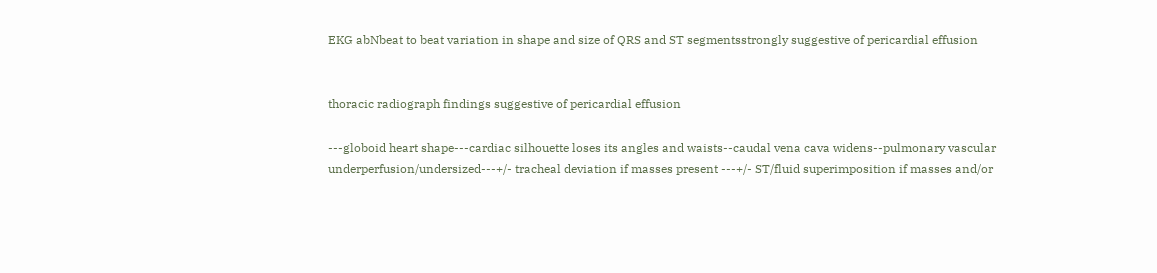EKG abNbeat to beat variation in shape and size of QRS and ST segmentsstrongly suggestive of pericardial effusion


thoracic radiograph findings suggestive of pericardial effusion

---globoid heart shape---cardiac silhouette loses its angles and waists--caudal vena cava widens--pulmonary vascular underperfusion/undersized---+/- tracheal deviation if masses present ---+/- ST/fluid superimposition if masses and/or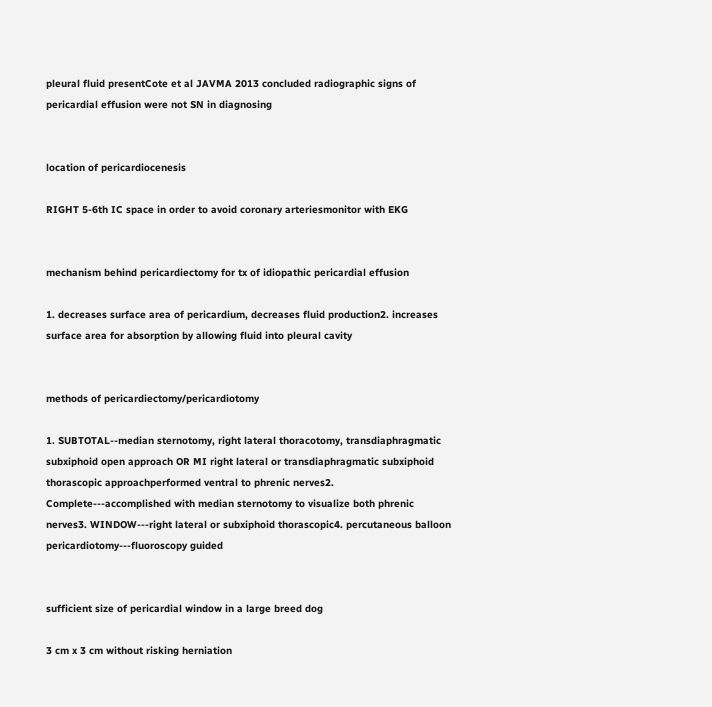pleural fluid presentCote et al JAVMA 2013 concluded radiographic signs of pericardial effusion were not SN in diagnosing


location of pericardiocenesis

RIGHT 5-6th IC space in order to avoid coronary arteriesmonitor with EKG


mechanism behind pericardiectomy for tx of idiopathic pericardial effusion

1. decreases surface area of pericardium, decreases fluid production2. increases surface area for absorption by allowing fluid into pleural cavity


methods of pericardiectomy/pericardiotomy

1. SUBTOTAL--median sternotomy, right lateral thoracotomy, transdiaphragmatic subxiphoid open approach OR MI right lateral or transdiaphragmatic subxiphoid thorascopic approachperformed ventral to phrenic nerves2. Complete---accomplished with median sternotomy to visualize both phrenic nerves3. WINDOW---right lateral or subxiphoid thorascopic4. percutaneous balloon pericardiotomy---fluoroscopy guided


sufficient size of pericardial window in a large breed dog

3 cm x 3 cm without risking herniation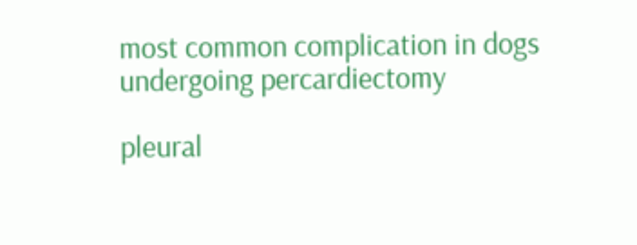most common complication in dogs undergoing percardiectomy

pleural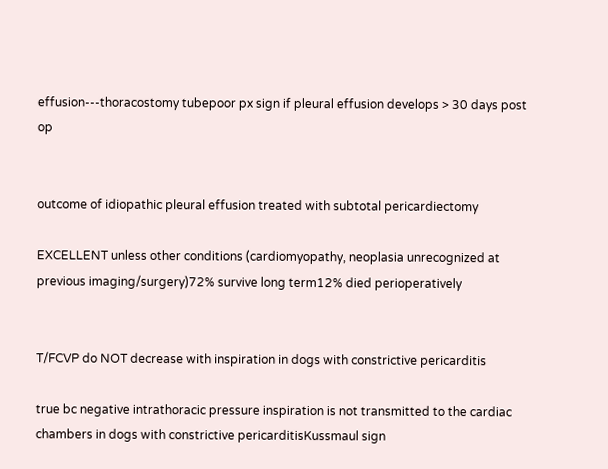effusion---thoracostomy tubepoor px sign if pleural effusion develops > 30 days post op


outcome of idiopathic pleural effusion treated with subtotal pericardiectomy

EXCELLENT unless other conditions (cardiomyopathy, neoplasia unrecognized at previous imaging/surgery)72% survive long term12% died perioperatively


T/FCVP do NOT decrease with inspiration in dogs with constrictive pericarditis

true bc negative intrathoracic pressure inspiration is not transmitted to the cardiac chambers in dogs with constrictive pericarditisKussmaul sign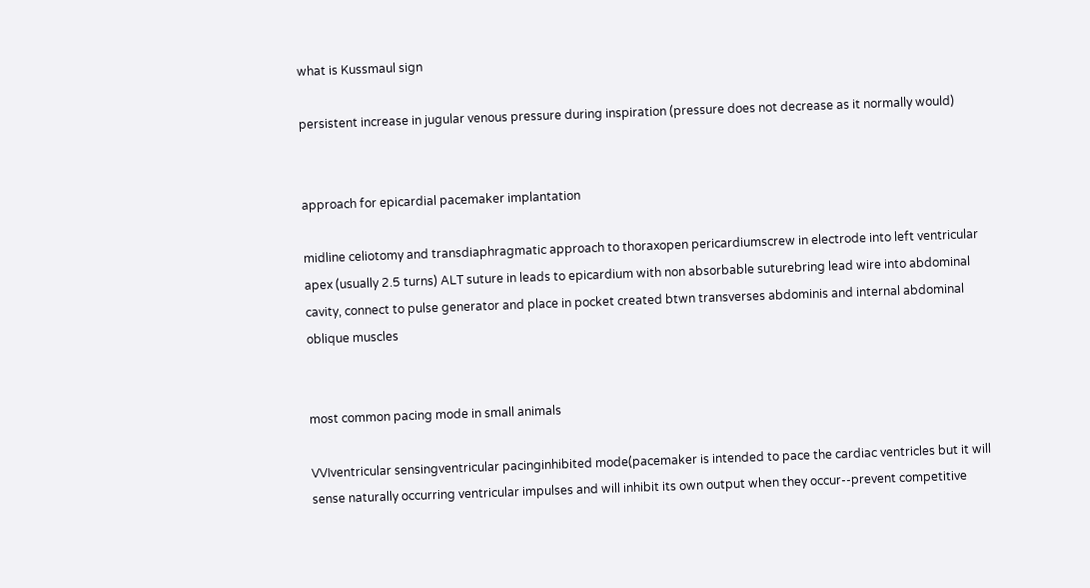what is Kussmaul sign

persistent increase in jugular venous pressure during inspiration (pressure does not decrease as it normally would)


approach for epicardial pacemaker implantation

midline celiotomy and transdiaphragmatic approach to thoraxopen pericardiumscrew in electrode into left ventricular apex (usually 2.5 turns) ALT suture in leads to epicardium with non absorbable suturebring lead wire into abdominal cavity, connect to pulse generator and place in pocket created btwn transverses abdominis and internal abdominal oblique muscles


most common pacing mode in small animals

VVIventricular sensingventricular pacinginhibited mode(pacemaker is intended to pace the cardiac ventricles but it will sense naturally occurring ventricular impulses and will inhibit its own output when they occur--prevent competitive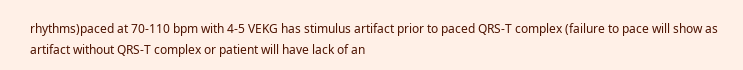rhythms)paced at 70-110 bpm with 4-5 VEKG has stimulus artifact prior to paced QRS-T complex (failure to pace will show as artifact without QRS-T complex or patient will have lack of an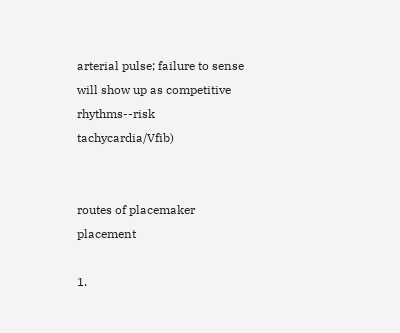arterial pulse; failure to sense will show up as competitive rhythms--risk tachycardia/Vfib)


routes of placemaker placement

1.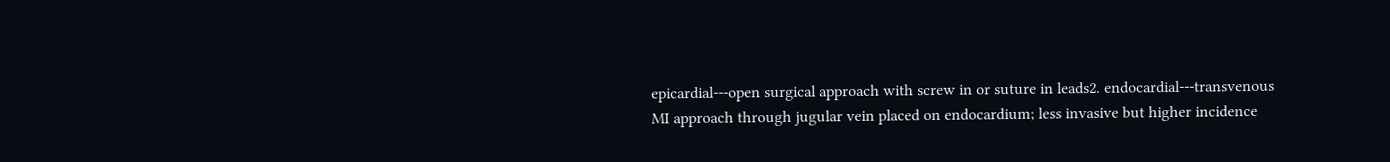epicardial---open surgical approach with screw in or suture in leads2. endocardial---transvenous MI approach through jugular vein placed on endocardium; less invasive but higher incidence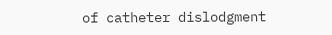of catheter dislodgment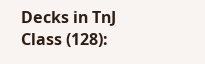Decks in TnJ Class (128):